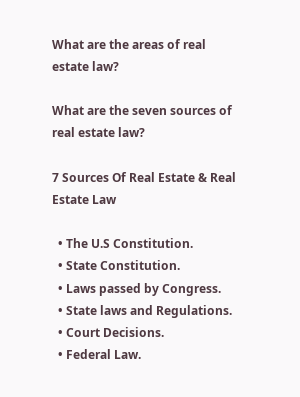What are the areas of real estate law?

What are the seven sources of real estate law?

7 Sources Of Real Estate & Real Estate Law

  • The U.S Constitution.
  • State Constitution.
  • Laws passed by Congress.
  • State laws and Regulations.
  • Court Decisions.
  • Federal Law.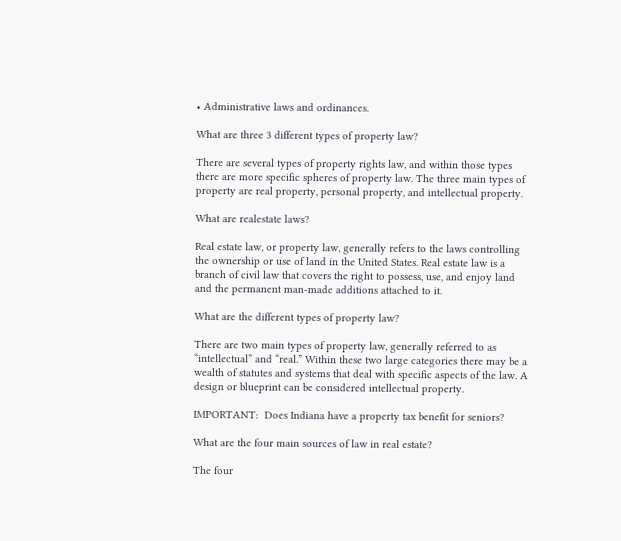• Administrative laws and ordinances.

What are three 3 different types of property law?

There are several types of property rights law, and within those types there are more specific spheres of property law. The three main types of property are real property, personal property, and intellectual property.

What are realestate laws?

Real estate law, or property law, generally refers to the laws controlling the ownership or use of land in the United States. Real estate law is a branch of civil law that covers the right to possess, use, and enjoy land and the permanent man-made additions attached to it.

What are the different types of property law?

There are two main types of property law, generally referred to as “intellectual” and “real.” Within these two large categories there may be a wealth of statutes and systems that deal with specific aspects of the law. A design or blueprint can be considered intellectual property.

IMPORTANT:  Does Indiana have a property tax benefit for seniors?

What are the four main sources of law in real estate?

The four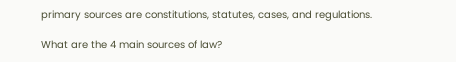primary sources are constitutions, statutes, cases, and regulations.

What are the 4 main sources of law?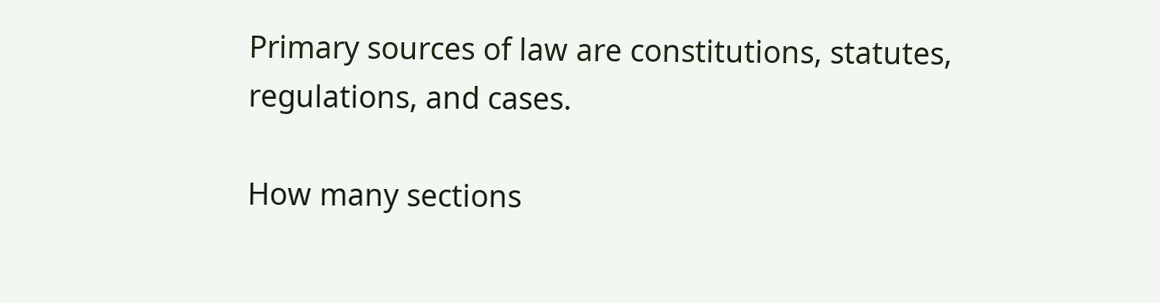Primary sources of law are constitutions, statutes, regulations, and cases.

How many sections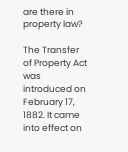are there in property law?

The Transfer of Property Act was introduced on February 17, 1882. It came into effect on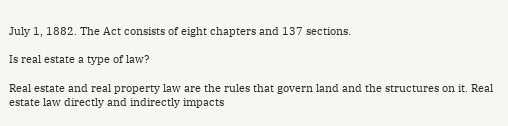July 1, 1882. The Act consists of eight chapters and 137 sections.

Is real estate a type of law?

Real estate and real property law are the rules that govern land and the structures on it. Real estate law directly and indirectly impacts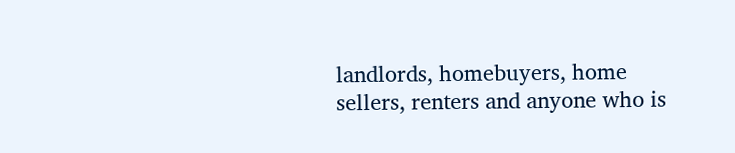landlords, homebuyers, home sellers, renters and anyone who is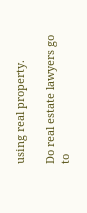using real property.

Do real estate lawyers go to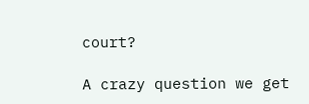court?

A crazy question we get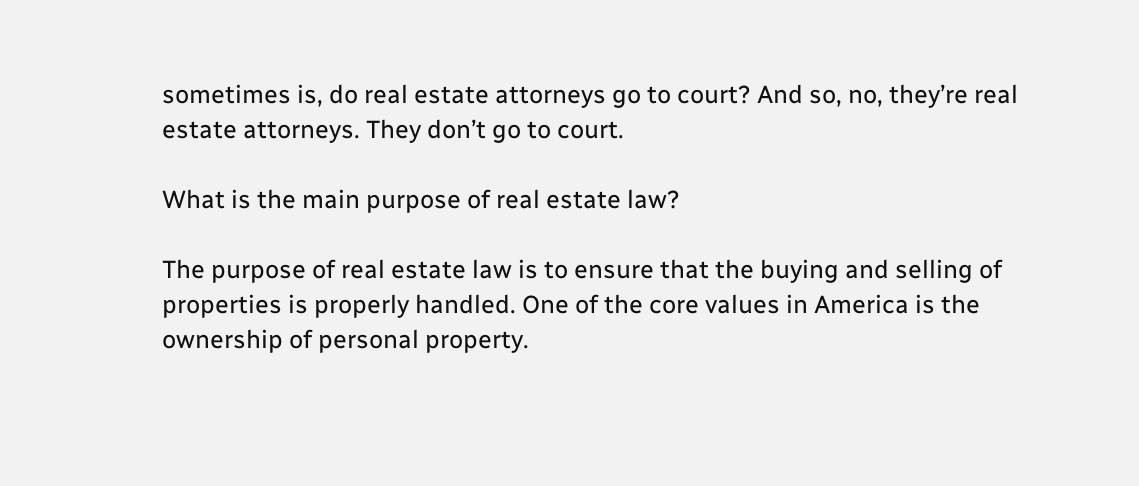sometimes is, do real estate attorneys go to court? And so, no, they’re real estate attorneys. They don’t go to court.

What is the main purpose of real estate law?

The purpose of real estate law is to ensure that the buying and selling of properties is properly handled. One of the core values in America is the ownership of personal property.